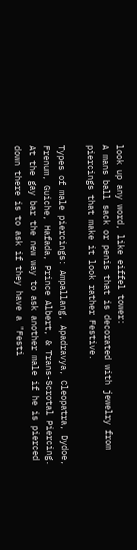look up any word, like eiffel tower:
A mans ball sack or penis that is decorated with jewelry from piercings that make it look rather Festive.

Types of male piercings: Ampallang, Apadravya, Cleopatra, Dydoe, Frenum, Guiche, Hafada, Prince Albert, & Trans-Scrotal Piercing.
At the gay bar the new way to ask another male if he is pierced down there is to ask if they have a "Festi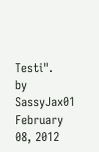Testi".
by SassyJax01 February 08, 2012